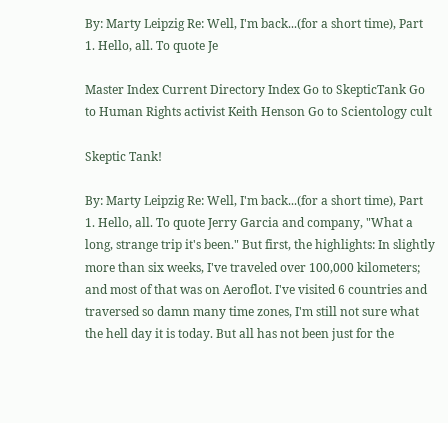By: Marty Leipzig Re: Well, I'm back...(for a short time), Part 1. Hello, all. To quote Je

Master Index Current Directory Index Go to SkepticTank Go to Human Rights activist Keith Henson Go to Scientology cult

Skeptic Tank!

By: Marty Leipzig Re: Well, I'm back...(for a short time), Part 1. Hello, all. To quote Jerry Garcia and company, "What a long, strange trip it's been." But first, the highlights: In slightly more than six weeks, I've traveled over 100,000 kilometers; and most of that was on Aeroflot. I've visited 6 countries and traversed so damn many time zones, I'm still not sure what the hell day it is today. But all has not been just for the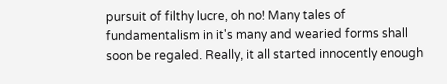pursuit of filthy lucre, oh no! Many tales of fundamentalism in it's many and wearied forms shall soon be regaled. Really, it all started innocently enough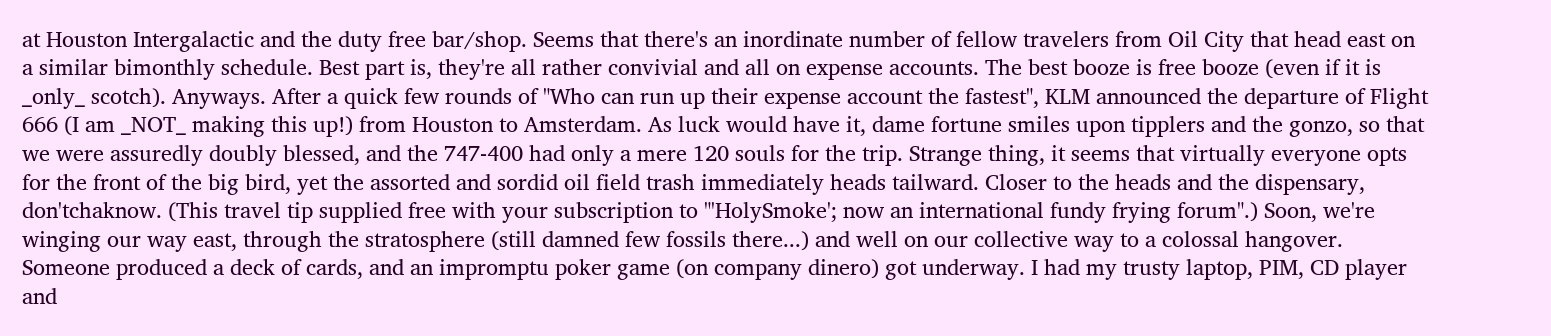at Houston Intergalactic and the duty free bar/shop. Seems that there's an inordinate number of fellow travelers from Oil City that head east on a similar bimonthly schedule. Best part is, they're all rather convivial and all on expense accounts. The best booze is free booze (even if it is _only_ scotch). Anyways. After a quick few rounds of "Who can run up their expense account the fastest", KLM announced the departure of Flight 666 (I am _NOT_ making this up!) from Houston to Amsterdam. As luck would have it, dame fortune smiles upon tipplers and the gonzo, so that we were assuredly doubly blessed, and the 747-400 had only a mere 120 souls for the trip. Strange thing, it seems that virtually everyone opts for the front of the big bird, yet the assorted and sordid oil field trash immediately heads tailward. Closer to the heads and the dispensary, don'tchaknow. (This travel tip supplied free with your subscription to "'HolySmoke'; now an international fundy frying forum".) Soon, we're winging our way east, through the stratosphere (still damned few fossils there...) and well on our collective way to a colossal hangover. Someone produced a deck of cards, and an impromptu poker game (on company dinero) got underway. I had my trusty laptop, PIM, CD player and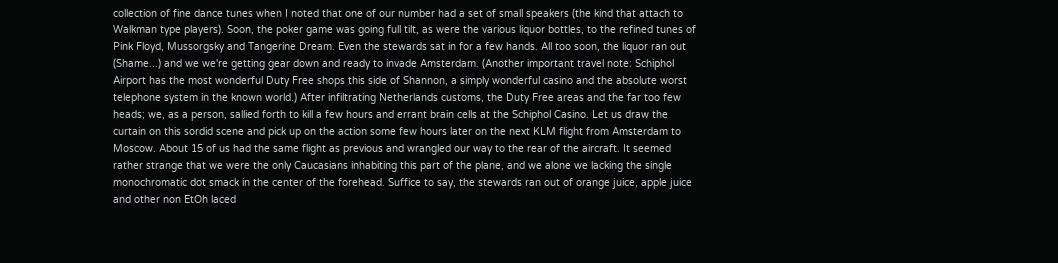collection of fine dance tunes when I noted that one of our number had a set of small speakers (the kind that attach to Walkman type players). Soon, the poker game was going full tilt, as were the various liquor bottles, to the refined tunes of Pink Floyd, Mussorgsky and Tangerine Dream. Even the stewards sat in for a few hands. All too soon, the liquor ran out (Shame...) and we we're getting gear down and ready to invade Amsterdam. (Another important travel note: Schiphol Airport has the most wonderful Duty Free shops this side of Shannon, a simply wonderful casino and the absolute worst telephone system in the known world.) After infiltrating Netherlands customs, the Duty Free areas and the far too few heads; we, as a person, sallied forth to kill a few hours and errant brain cells at the Schiphol Casino. Let us draw the curtain on this sordid scene and pick up on the action some few hours later on the next KLM flight from Amsterdam to Moscow. About 15 of us had the same flight as previous and wrangled our way to the rear of the aircraft. It seemed rather strange that we were the only Caucasians inhabiting this part of the plane, and we alone we lacking the single monochromatic dot smack in the center of the forehead. Suffice to say, the stewards ran out of orange juice, apple juice and other non EtOh laced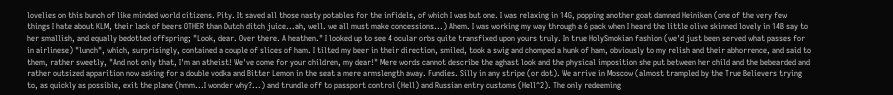lovelies on this bunch of like minded world citizens. Pity. It saved all those nasty potables for the infidels, of which I was but one. I was relaxing in 14G, popping another goat damned Heiniken (one of the very few things I hate about KLM, their lack of beers OTHER than Dutch ditch juice...ah, well. we all must make concessions...) Ahem. I was working my way through a 6 pack when I heard the little olive skinned lovely in 14B say to her smallish, and equally bedotted offspring; "Look, dear. Over there. A heathen." I looked up to see 4 ocular orbs quite transfixed upon yours truly. In true HolySmokian fashion (we'd just been served what passes for in airlinese) "lunch", which, surprisingly, contained a couple of slices of ham. I tilted my beer in their direction, smiled, took a swig and chomped a hunk of ham, obviously to my relish and their abhorrence, and said to them, rather sweetly, "And not only that, I'm an atheist! We've come for your children, my dear!" Mere words cannot describe the aghast look and the physical imposition she put between her child and the bebearded and rather outsized apparition now asking for a double vodka and Bitter Lemon in the seat a mere armslength away. Fundies. Silly in any stripe (or dot). We arrive in Moscow (almost trampled by the True Believers trying to, as quickly as possible, exit the plane (hmm...I wonder why?...) and trundle off to passport control (Hell) and Russian entry customs (Hell^2). The only redeeming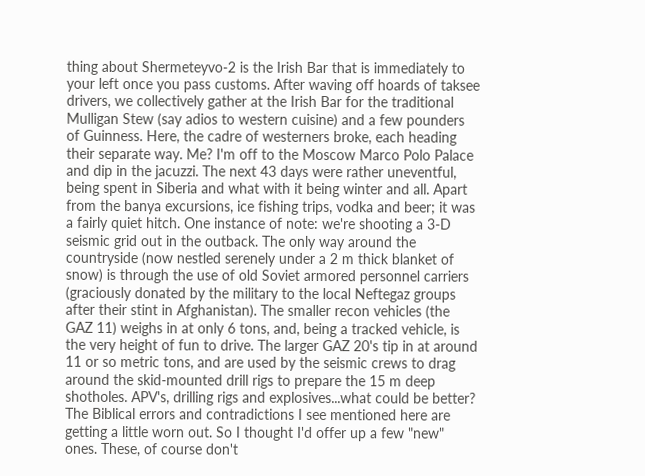thing about Shermeteyvo-2 is the Irish Bar that is immediately to your left once you pass customs. After waving off hoards of taksee drivers, we collectively gather at the Irish Bar for the traditional Mulligan Stew (say adios to western cuisine) and a few pounders of Guinness. Here, the cadre of westerners broke, each heading their separate way. Me? I'm off to the Moscow Marco Polo Palace and dip in the jacuzzi. The next 43 days were rather uneventful, being spent in Siberia and what with it being winter and all. Apart from the banya excursions, ice fishing trips, vodka and beer; it was a fairly quiet hitch. One instance of note: we're shooting a 3-D seismic grid out in the outback. The only way around the countryside (now nestled serenely under a 2 m thick blanket of snow) is through the use of old Soviet armored personnel carriers (graciously donated by the military to the local Neftegaz groups after their stint in Afghanistan). The smaller recon vehicles (the GAZ 11) weighs in at only 6 tons, and, being a tracked vehicle, is the very height of fun to drive. The larger GAZ 20's tip in at around 11 or so metric tons, and are used by the seismic crews to drag around the skid-mounted drill rigs to prepare the 15 m deep shotholes. APV's, drilling rigs and explosives...what could be better? The Biblical errors and contradictions I see mentioned here are getting a little worn out. So I thought I'd offer up a few "new" ones. These, of course don't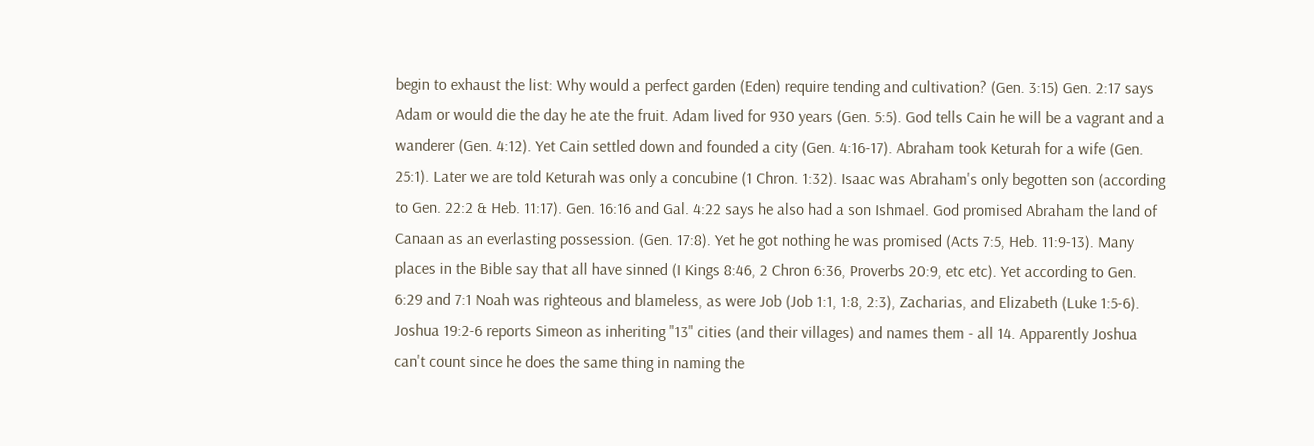begin to exhaust the list: Why would a perfect garden (Eden) require tending and cultivation? (Gen. 3:15) Gen. 2:17 says Adam or would die the day he ate the fruit. Adam lived for 930 years (Gen. 5:5). God tells Cain he will be a vagrant and a wanderer (Gen. 4:12). Yet Cain settled down and founded a city (Gen. 4:16-17). Abraham took Keturah for a wife (Gen. 25:1). Later we are told Keturah was only a concubine (1 Chron. 1:32). Isaac was Abraham's only begotten son (according to Gen. 22:2 & Heb. 11:17). Gen. 16:16 and Gal. 4:22 says he also had a son Ishmael. God promised Abraham the land of Canaan as an everlasting possession. (Gen. 17:8). Yet he got nothing he was promised (Acts 7:5, Heb. 11:9-13). Many places in the Bible say that all have sinned (I Kings 8:46, 2 Chron 6:36, Proverbs 20:9, etc etc). Yet according to Gen. 6:29 and 7:1 Noah was righteous and blameless, as were Job (Job 1:1, 1:8, 2:3), Zacharias, and Elizabeth (Luke 1:5-6). Joshua 19:2-6 reports Simeon as inheriting "13" cities (and their villages) and names them - all 14. Apparently Joshua can't count since he does the same thing in naming the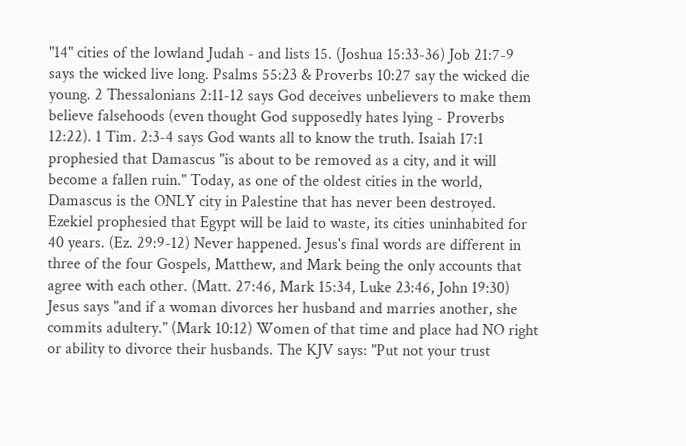"14" cities of the lowland Judah - and lists 15. (Joshua 15:33-36) Job 21:7-9 says the wicked live long. Psalms 55:23 & Proverbs 10:27 say the wicked die young. 2 Thessalonians 2:11-12 says God deceives unbelievers to make them believe falsehoods (even thought God supposedly hates lying - Proverbs 12:22). 1 Tim. 2:3-4 says God wants all to know the truth. Isaiah 17:1 prophesied that Damascus "is about to be removed as a city, and it will become a fallen ruin." Today, as one of the oldest cities in the world, Damascus is the ONLY city in Palestine that has never been destroyed. Ezekiel prophesied that Egypt will be laid to waste, its cities uninhabited for 40 years. (Ez. 29:9-12) Never happened. Jesus's final words are different in three of the four Gospels, Matthew, and Mark being the only accounts that agree with each other. (Matt. 27:46, Mark 15:34, Luke 23:46, John 19:30) Jesus says "and if a woman divorces her husband and marries another, she commits adultery." (Mark 10:12) Women of that time and place had NO right or ability to divorce their husbands. The KJV says: "Put not your trust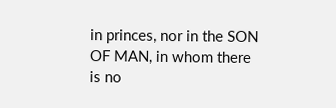in princes, nor in the SON OF MAN, in whom there is no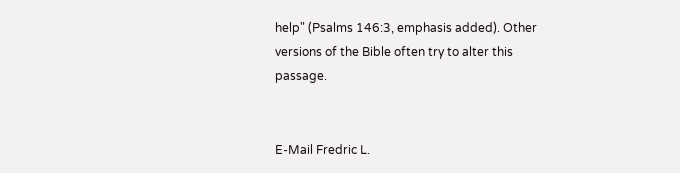help" (Psalms 146:3, emphasis added). Other versions of the Bible often try to alter this passage.


E-Mail Fredric L.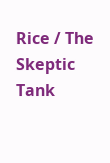Rice / The Skeptic Tank